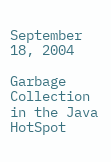September 18, 2004

Garbage Collection in the Java HotSpot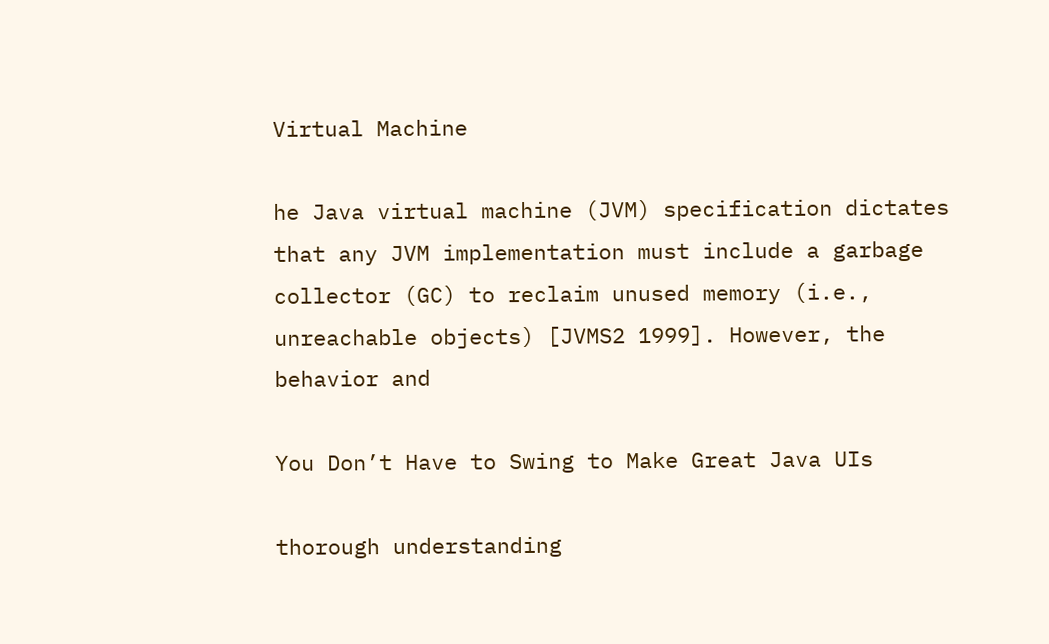Virtual Machine

he Java virtual machine (JVM) specification dictates that any JVM implementation must include a garbage collector (GC) to reclaim unused memory (i.e., unreachable objects) [JVMS2 1999]. However, the behavior and

You Don’t Have to Swing to Make Great Java UIs

thorough understanding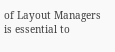of Layout Managers is essential to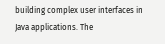building complex user interfaces in Java applications. The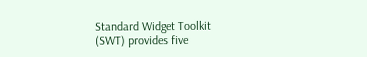Standard Widget Toolkit (SWT) provides five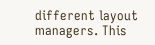different layout managers. This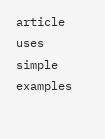article uses simple examples